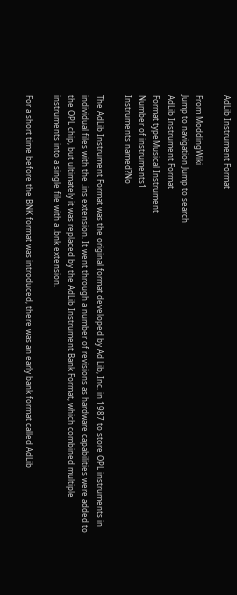AdLib Instrument Format

From ModdingWiki
Jump to navigation Jump to search
AdLib Instrument Format
Format typeMusical Instrument
Number of instruments1
Instruments named?No

The AdLib Instrument Format was the original format developed by Ad Lib, Inc. in 1987 to store OPL instruments in individual files with the .ins extension. It went through a number of revisions as hardware capabilities were added to the OPL chip, but ultimately it was replaced by the AdLib Instrument Bank Format, which combined multiple instruments into a single file with a .bnk extension.

For a short time before the BNK format was introduced, there was an early bank format called AdLib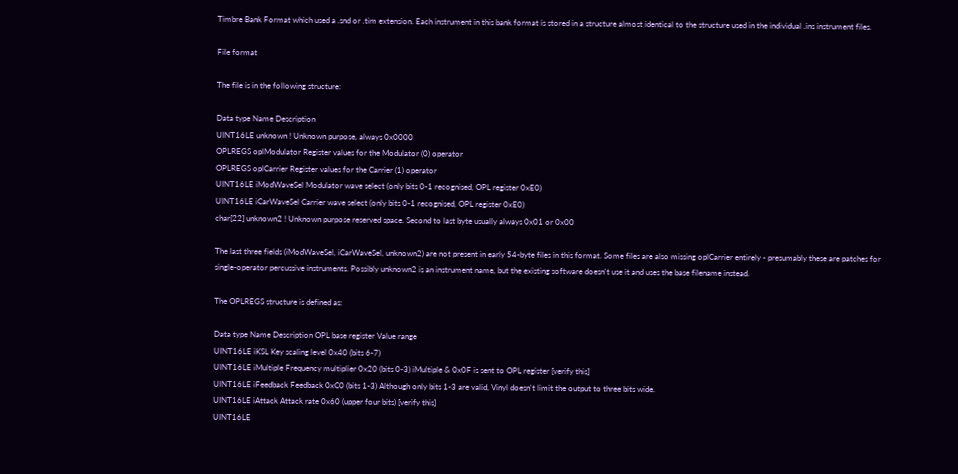Timbre Bank Format which used a .snd or .tim extension. Each instrument in this bank format is stored in a structure almost identical to the structure used in the individual .ins instrument files.

File format

The file is in the following structure:

Data type Name Description
UINT16LE unknown ! Unknown purpose, always 0x0000
OPLREGS oplModulator Register values for the Modulator (0) operator
OPLREGS oplCarrier Register values for the Carrier (1) operator
UINT16LE iModWaveSel Modulator wave select (only bits 0-1 recognised, OPL register 0xE0)
UINT16LE iCarWaveSel Carrier wave select (only bits 0-1 recognised, OPL register 0xE0)
char[22] unknown2 ! Unknown purpose reserved space. Second to last byte usually always 0x01 or 0x00

The last three fields (iModWaveSel, iCarWaveSel, unknown2) are not present in early 54-byte files in this format. Some files are also missing oplCarrier entirely - presumably these are patches for single-operator percussive instruments. Possibly unknown2 is an instrument name, but the existing software doesn't use it and uses the base filename instead.

The OPLREGS structure is defined as:

Data type Name Description OPL base register Value range
UINT16LE iKSL Key scaling level 0x40 (bits 6-7)
UINT16LE iMultiple Frequency multiplier 0x20 (bits 0-3) iMultiple & 0x0F is sent to OPL register [verify this]
UINT16LE iFeedback Feedback 0xC0 (bits 1-3) Although only bits 1-3 are valid, Vinyl doesn't limit the output to three bits wide.
UINT16LE iAttack Attack rate 0x60 (upper four bits) [verify this]
UINT16LE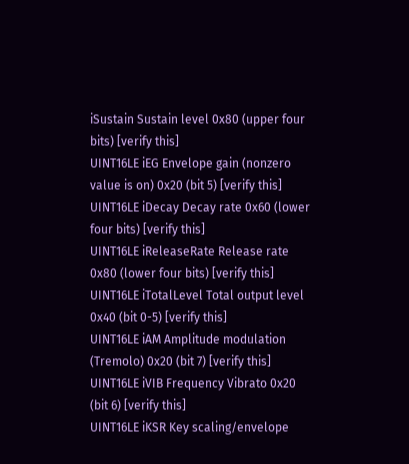iSustain Sustain level 0x80 (upper four bits) [verify this]
UINT16LE iEG Envelope gain (nonzero value is on) 0x20 (bit 5) [verify this]
UINT16LE iDecay Decay rate 0x60 (lower four bits) [verify this]
UINT16LE iReleaseRate Release rate 0x80 (lower four bits) [verify this]
UINT16LE iTotalLevel Total output level 0x40 (bit 0-5) [verify this]
UINT16LE iAM Amplitude modulation (Tremolo) 0x20 (bit 7) [verify this]
UINT16LE iVIB Frequency Vibrato 0x20 (bit 6) [verify this]
UINT16LE iKSR Key scaling/envelope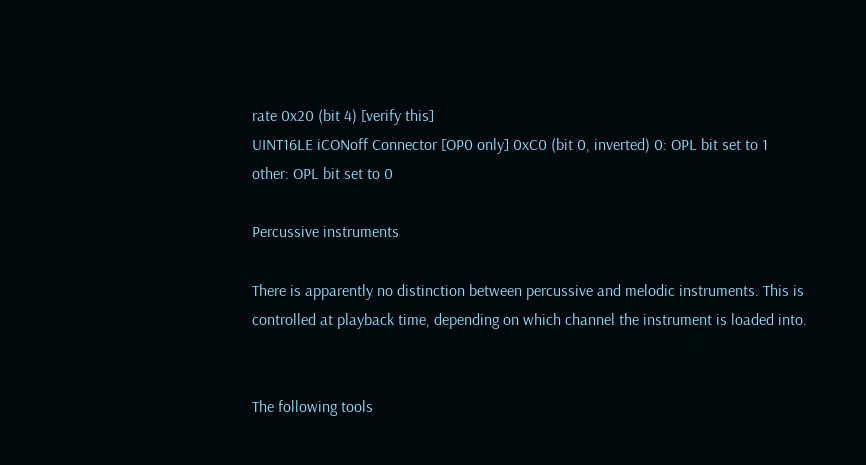rate 0x20 (bit 4) [verify this]
UINT16LE iCONoff Connector [OP0 only] 0xC0 (bit 0, inverted) 0: OPL bit set to 1
other: OPL bit set to 0

Percussive instruments

There is apparently no distinction between percussive and melodic instruments. This is controlled at playback time, depending on which channel the instrument is loaded into.


The following tools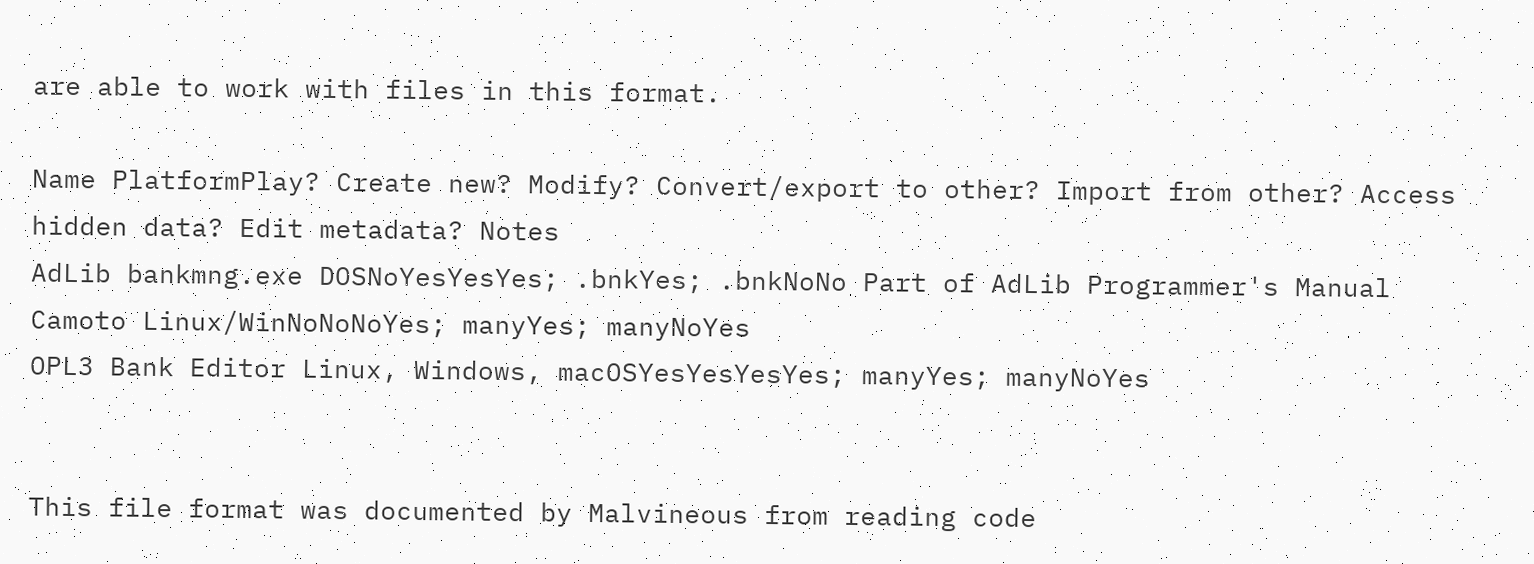are able to work with files in this format.

Name PlatformPlay? Create new? Modify? Convert/export to other? Import from other? Access hidden data? Edit metadata? Notes
AdLib bankmng.exe DOSNoYesYesYes; .bnkYes; .bnkNoNo Part of AdLib Programmer's Manual
Camoto Linux/WinNoNoNoYes; manyYes; manyNoYes
OPL3 Bank Editor Linux, Windows, macOSYesYesYesYes; manyYes; manyNoYes


This file format was documented by Malvineous from reading code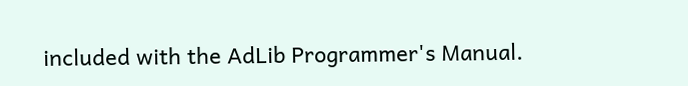included with the AdLib Programmer's Manual.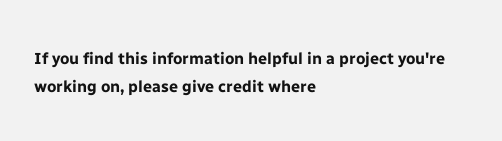If you find this information helpful in a project you're working on, please give credit where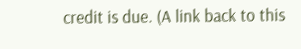credit is due. (A link back to this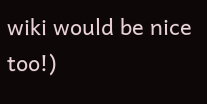wiki would be nice too!)